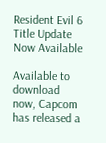Resident Evil 6 Title Update Now Available

Available to download now, Capcom has released a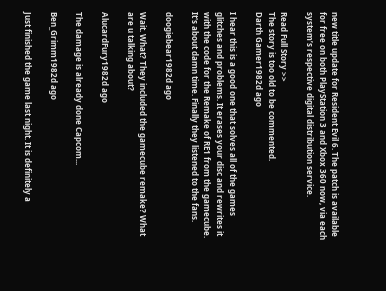new title update for Resident Evil 6. The patch is available for free on both PlayStation 3 and Xbox 360 now, via each system’s respective digital distribution service.

Read Full Story >>
The story is too old to be commented.
Darth Gamer1982d ago

I hear this is a good one that solves all of the games glitches and problems. It erases your disc and rewrites it with the code for the Remake of RE1 from the gamecube. It's about damn time. Finally they listened to the fans.

doogiebear1982d ago

Wait. What? They included the gamecube remake? What are u talking about?

AlucardFury1982d ago

The damage is already done Capcom...

Ben_Grimm1982d ago

Just finished the game last night. It is definitely a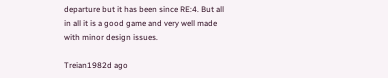departure but it has been since RE:4. But all in all it is a good game and very well made with minor design issues.

Treian1982d ago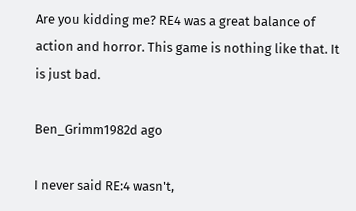Are you kidding me? RE4 was a great balance of action and horror. This game is nothing like that. It is just bad.

Ben_Grimm1982d ago

I never said RE:4 wasn't,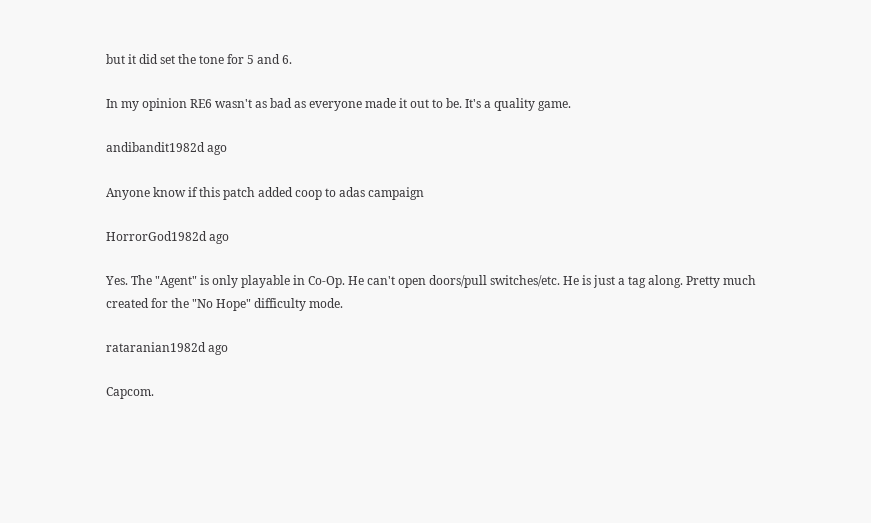but it did set the tone for 5 and 6.

In my opinion RE6 wasn't as bad as everyone made it out to be. It's a quality game.

andibandit1982d ago

Anyone know if this patch added coop to adas campaign

HorrorGod1982d ago

Yes. The "Agent" is only playable in Co-Op. He can't open doors/pull switches/etc. He is just a tag along. Pretty much created for the "No Hope" difficulty mode.

rataranian1982d ago

Capcom.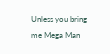Unless you bring me Mega Man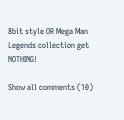8bit style OR Mega Man Legends collection get NOTHING!

Show all comments (10)